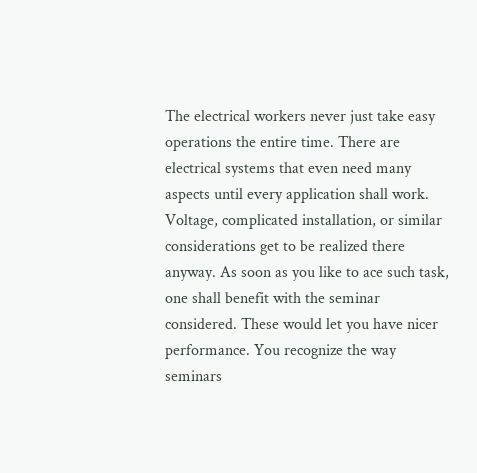The electrical workers never just take easy operations the entire time. There are electrical systems that even need many aspects until every application shall work. Voltage, complicated installation, or similar considerations get to be realized there anyway. As soon as you like to ace such task, one shall benefit with the seminar considered. These would let you have nicer performance. You recognize the way seminars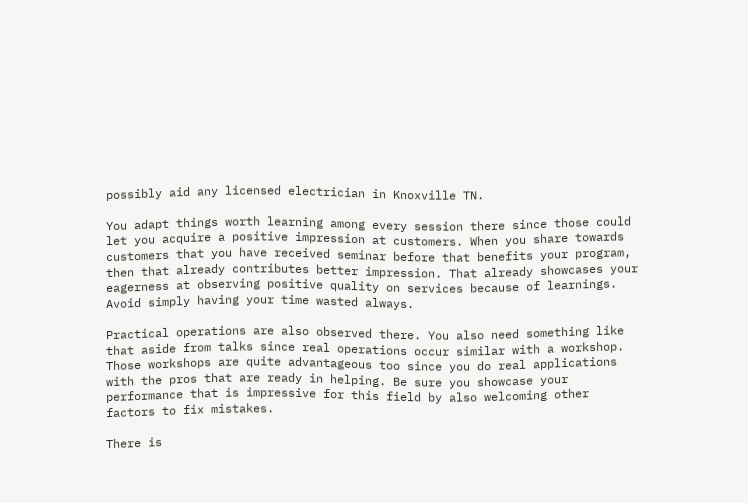possibly aid any licensed electrician in Knoxville TN.

You adapt things worth learning among every session there since those could let you acquire a positive impression at customers. When you share towards customers that you have received seminar before that benefits your program, then that already contributes better impression. That already showcases your eagerness at observing positive quality on services because of learnings. Avoid simply having your time wasted always.

Practical operations are also observed there. You also need something like that aside from talks since real operations occur similar with a workshop. Those workshops are quite advantageous too since you do real applications with the pros that are ready in helping. Be sure you showcase your performance that is impressive for this field by also welcoming other factors to fix mistakes.

There is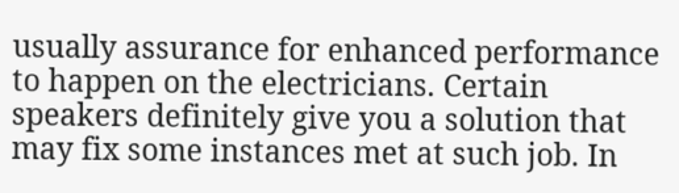usually assurance for enhanced performance to happen on the electricians. Certain speakers definitely give you a solution that may fix some instances met at such job. In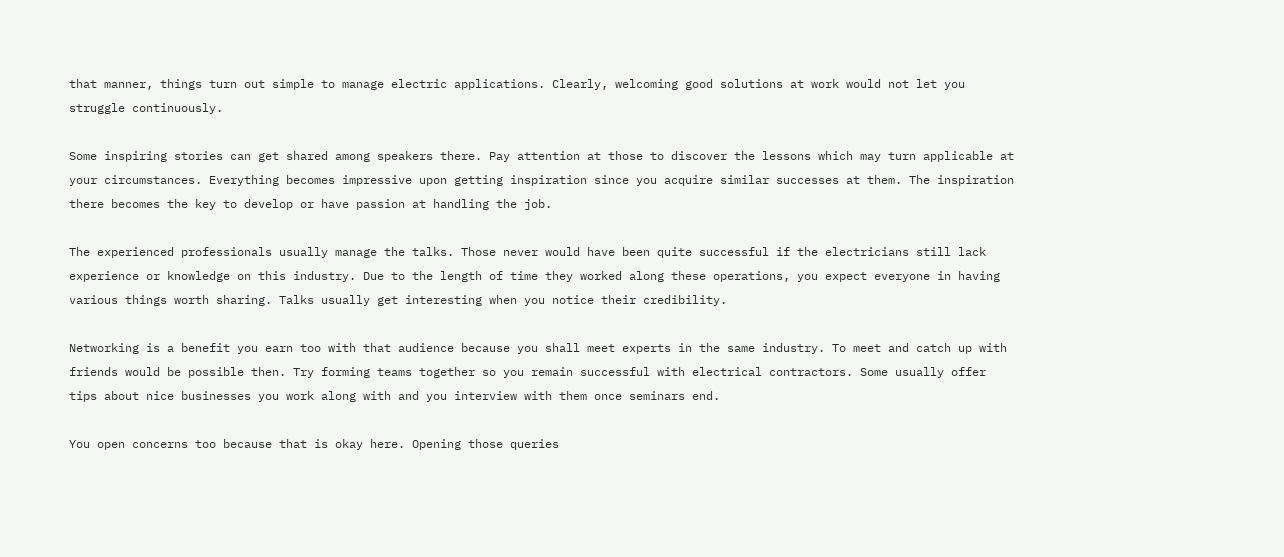that manner, things turn out simple to manage electric applications. Clearly, welcoming good solutions at work would not let you struggle continuously.

Some inspiring stories can get shared among speakers there. Pay attention at those to discover the lessons which may turn applicable at your circumstances. Everything becomes impressive upon getting inspiration since you acquire similar successes at them. The inspiration there becomes the key to develop or have passion at handling the job.

The experienced professionals usually manage the talks. Those never would have been quite successful if the electricians still lack experience or knowledge on this industry. Due to the length of time they worked along these operations, you expect everyone in having various things worth sharing. Talks usually get interesting when you notice their credibility.

Networking is a benefit you earn too with that audience because you shall meet experts in the same industry. To meet and catch up with friends would be possible then. Try forming teams together so you remain successful with electrical contractors. Some usually offer tips about nice businesses you work along with and you interview with them once seminars end.

You open concerns too because that is okay here. Opening those queries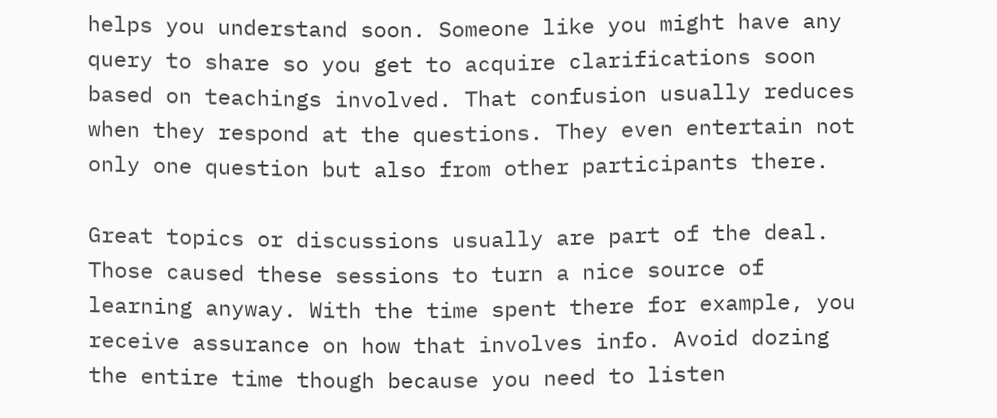helps you understand soon. Someone like you might have any query to share so you get to acquire clarifications soon based on teachings involved. That confusion usually reduces when they respond at the questions. They even entertain not only one question but also from other participants there.

Great topics or discussions usually are part of the deal. Those caused these sessions to turn a nice source of learning anyway. With the time spent there for example, you receive assurance on how that involves info. Avoid dozing the entire time though because you need to listen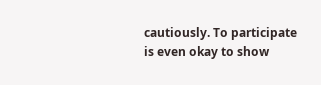cautiously. To participate is even okay to show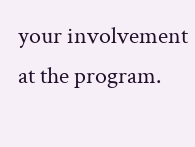your involvement at the program.